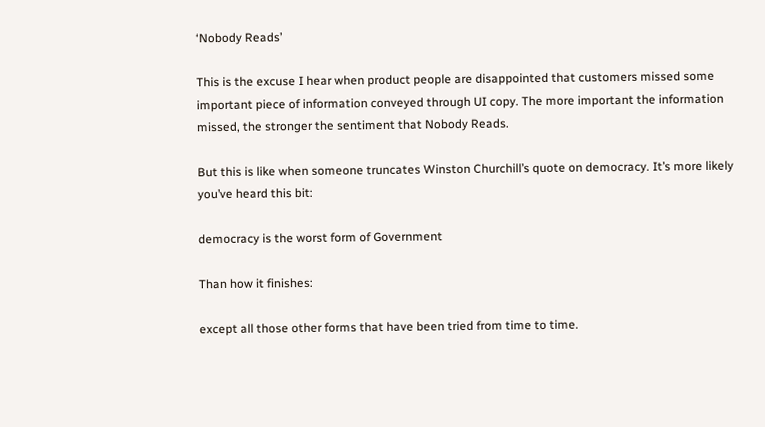‘Nobody Reads’

This is the excuse I hear when product people are disappointed that customers missed some important piece of information conveyed through UI copy. The more important the information missed, the stronger the sentiment that Nobody Reads.

But this is like when someone truncates Winston Churchill’s quote on democracy. It’s more likely you’ve heard this bit:

democracy is the worst form of Government

Than how it finishes:

except all those other forms that have been tried from time to time.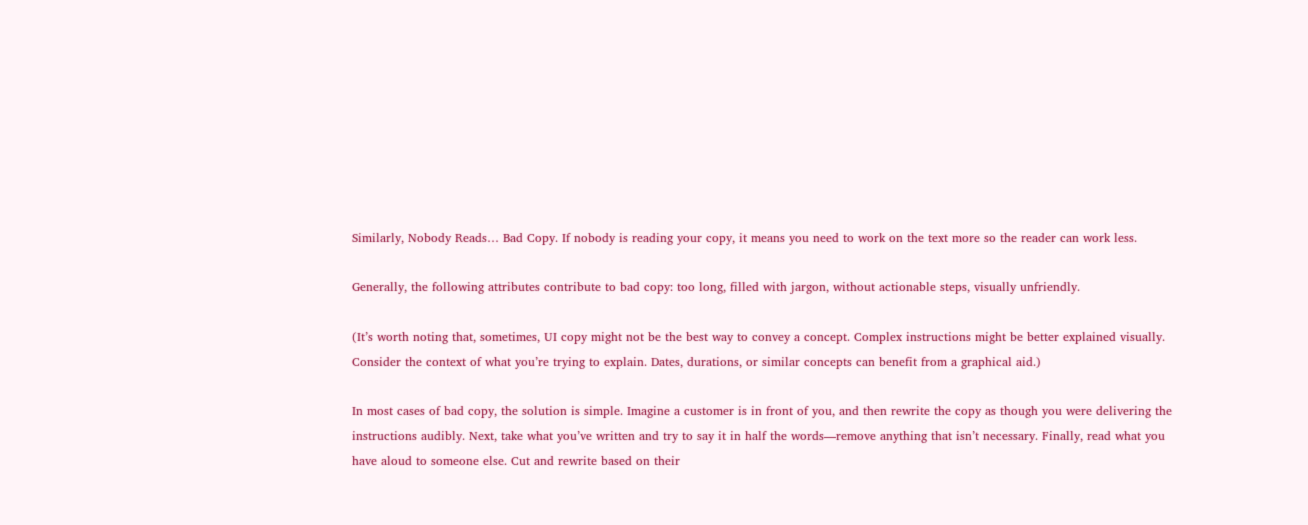Similarly, Nobody Reads… Bad Copy. If nobody is reading your copy, it means you need to work on the text more so the reader can work less.

Generally, the following attributes contribute to bad copy: too long, filled with jargon, without actionable steps, visually unfriendly.

(It’s worth noting that, sometimes, UI copy might not be the best way to convey a concept. Complex instructions might be better explained visually. Consider the context of what you’re trying to explain. Dates, durations, or similar concepts can benefit from a graphical aid.)

In most cases of bad copy, the solution is simple. Imagine a customer is in front of you, and then rewrite the copy as though you were delivering the instructions audibly. Next, take what you’ve written and try to say it in half the words—remove anything that isn’t necessary. Finally, read what you have aloud to someone else. Cut and rewrite based on their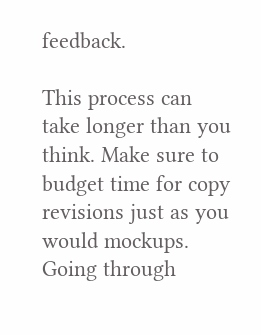feedback.

This process can take longer than you think. Make sure to budget time for copy revisions just as you would mockups. Going through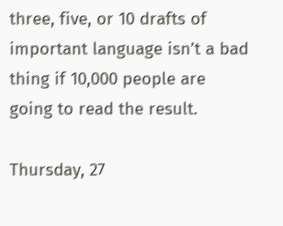three, five, or 10 drafts of important language isn’t a bad thing if 10,000 people are going to read the result.

Thursday, 27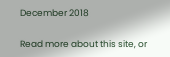December 2018

Read more about this site, or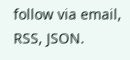follow via email, RSS, JSON.